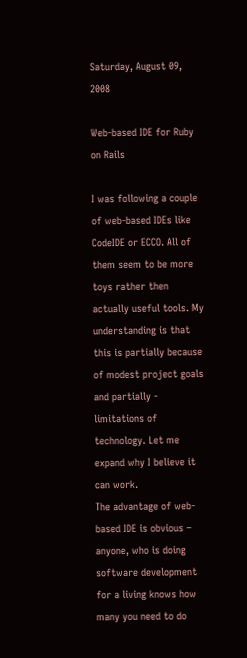Saturday, August 09, 2008

Web-based IDE for Ruby on Rails

I was following a couple of web-based IDEs like CodeIDE or ECCO. All of them seem to be more toys rather then actually useful tools. My understanding is that this is partially because of modest project goals and partially - limitations of technology. Let me expand why I believe it can work.
The advantage of web-based IDE is obvious – anyone, who is doing software development for a living knows how many you need to do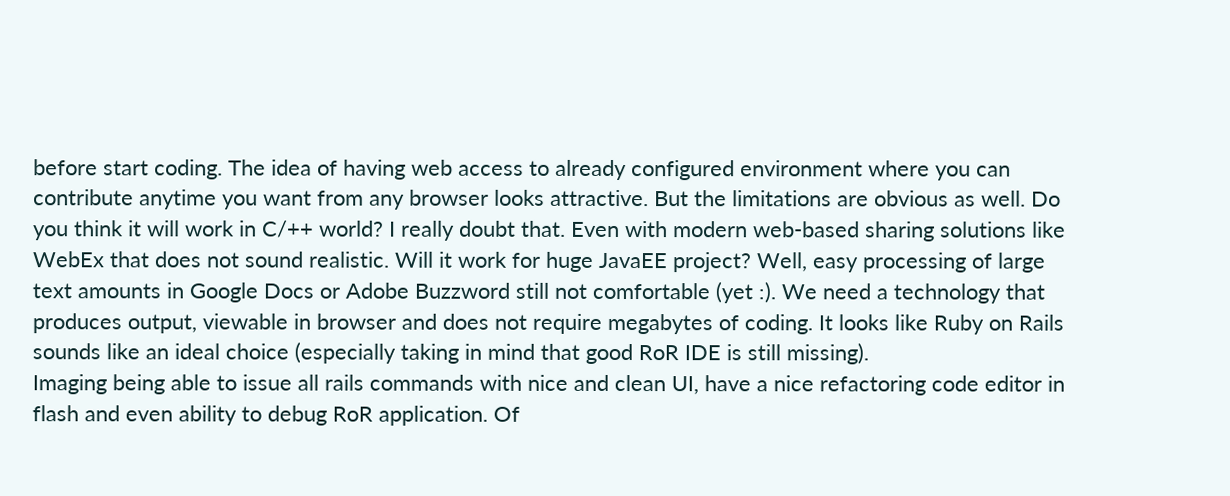before start coding. The idea of having web access to already configured environment where you can contribute anytime you want from any browser looks attractive. But the limitations are obvious as well. Do you think it will work in C/++ world? I really doubt that. Even with modern web-based sharing solutions like WebEx that does not sound realistic. Will it work for huge JavaEE project? Well, easy processing of large text amounts in Google Docs or Adobe Buzzword still not comfortable (yet :). We need a technology that produces output, viewable in browser and does not require megabytes of coding. It looks like Ruby on Rails sounds like an ideal choice (especially taking in mind that good RoR IDE is still missing).
Imaging being able to issue all rails commands with nice and clean UI, have a nice refactoring code editor in flash and even ability to debug RoR application. Of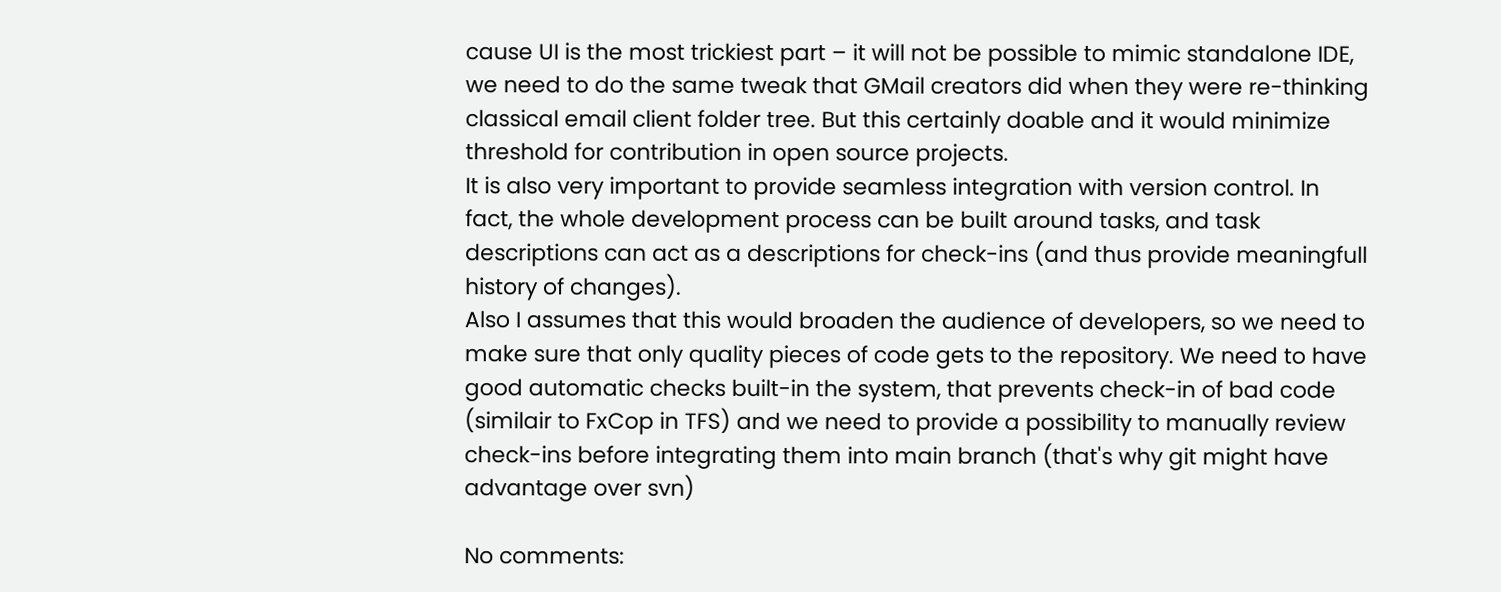cause UI is the most trickiest part – it will not be possible to mimic standalone IDE, we need to do the same tweak that GMail creators did when they were re-thinking classical email client folder tree. But this certainly doable and it would minimize threshold for contribution in open source projects.
It is also very important to provide seamless integration with version control. In fact, the whole development process can be built around tasks, and task descriptions can act as a descriptions for check-ins (and thus provide meaningfull history of changes).
Also I assumes that this would broaden the audience of developers, so we need to make sure that only quality pieces of code gets to the repository. We need to have good automatic checks built-in the system, that prevents check-in of bad code (similair to FxCop in TFS) and we need to provide a possibility to manually review check-ins before integrating them into main branch (that's why git might have advantage over svn)

No comments: